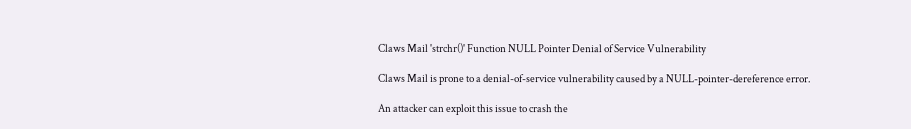Claws Mail 'strchr()' Function NULL Pointer Denial of Service Vulnerability

Claws Mail is prone to a denial-of-service vulnerability caused by a NULL-pointer-dereference error.

An attacker can exploit this issue to crash the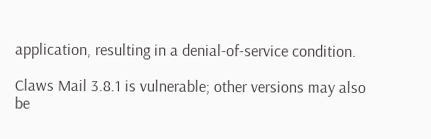application, resulting in a denial-of-service condition.

Claws Mail 3.8.1 is vulnerable; other versions may also be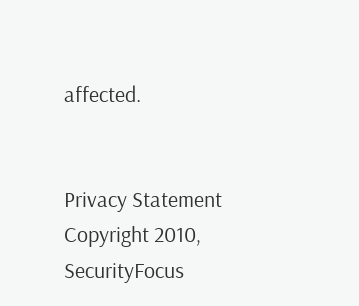affected.


Privacy Statement
Copyright 2010, SecurityFocus